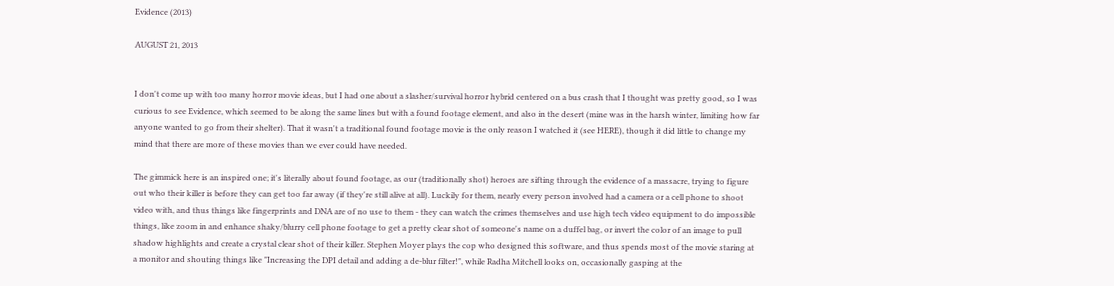Evidence (2013)

AUGUST 21, 2013


I don't come up with too many horror movie ideas, but I had one about a slasher/survival horror hybrid centered on a bus crash that I thought was pretty good, so I was curious to see Evidence, which seemed to be along the same lines but with a found footage element, and also in the desert (mine was in the harsh winter, limiting how far anyone wanted to go from their shelter). That it wasn't a traditional found footage movie is the only reason I watched it (see HERE), though it did little to change my mind that there are more of these movies than we ever could have needed.

The gimmick here is an inspired one; it's literally about found footage, as our (traditionally shot) heroes are sifting through the evidence of a massacre, trying to figure out who their killer is before they can get too far away (if they're still alive at all). Luckily for them, nearly every person involved had a camera or a cell phone to shoot video with, and thus things like fingerprints and DNA are of no use to them - they can watch the crimes themselves and use high tech video equipment to do impossible things, like zoom in and enhance shaky/blurry cell phone footage to get a pretty clear shot of someone's name on a duffel bag, or invert the color of an image to pull shadow highlights and create a crystal clear shot of their killer. Stephen Moyer plays the cop who designed this software, and thus spends most of the movie staring at a monitor and shouting things like "Increasing the DPI detail and adding a de-blur filter!", while Radha Mitchell looks on, occasionally gasping at the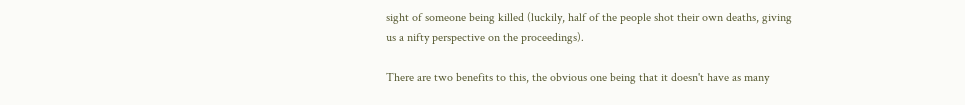sight of someone being killed (luckily, half of the people shot their own deaths, giving us a nifty perspective on the proceedings).

There are two benefits to this, the obvious one being that it doesn't have as many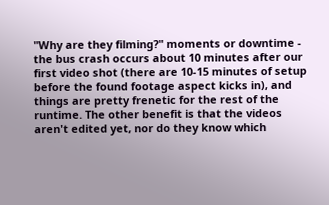"Why are they filming?" moments or downtime - the bus crash occurs about 10 minutes after our first video shot (there are 10-15 minutes of setup before the found footage aspect kicks in), and things are pretty frenetic for the rest of the runtime. The other benefit is that the videos aren't edited yet, nor do they know which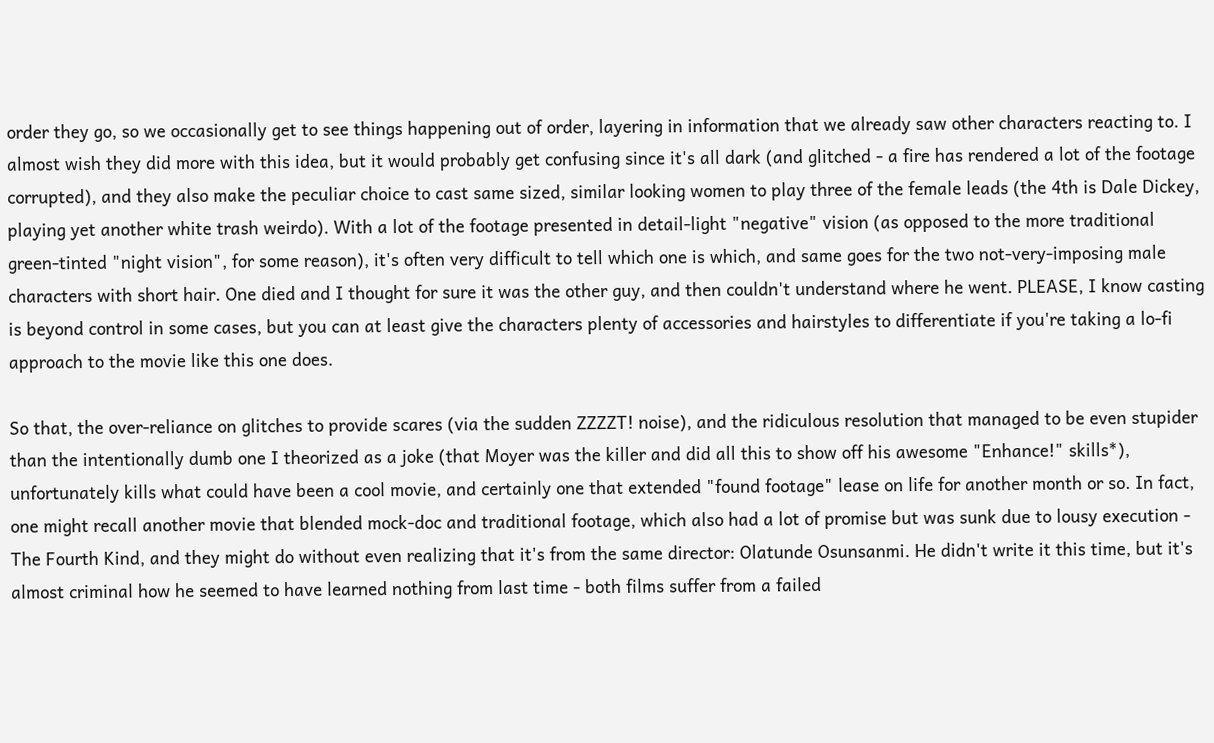order they go, so we occasionally get to see things happening out of order, layering in information that we already saw other characters reacting to. I almost wish they did more with this idea, but it would probably get confusing since it's all dark (and glitched - a fire has rendered a lot of the footage corrupted), and they also make the peculiar choice to cast same sized, similar looking women to play three of the female leads (the 4th is Dale Dickey, playing yet another white trash weirdo). With a lot of the footage presented in detail-light "negative" vision (as opposed to the more traditional green-tinted "night vision", for some reason), it's often very difficult to tell which one is which, and same goes for the two not-very-imposing male characters with short hair. One died and I thought for sure it was the other guy, and then couldn't understand where he went. PLEASE, I know casting is beyond control in some cases, but you can at least give the characters plenty of accessories and hairstyles to differentiate if you're taking a lo-fi approach to the movie like this one does.

So that, the over-reliance on glitches to provide scares (via the sudden ZZZZT! noise), and the ridiculous resolution that managed to be even stupider than the intentionally dumb one I theorized as a joke (that Moyer was the killer and did all this to show off his awesome "Enhance!" skills*), unfortunately kills what could have been a cool movie, and certainly one that extended "found footage" lease on life for another month or so. In fact, one might recall another movie that blended mock-doc and traditional footage, which also had a lot of promise but was sunk due to lousy execution - The Fourth Kind, and they might do without even realizing that it's from the same director: Olatunde Osunsanmi. He didn't write it this time, but it's almost criminal how he seemed to have learned nothing from last time - both films suffer from a failed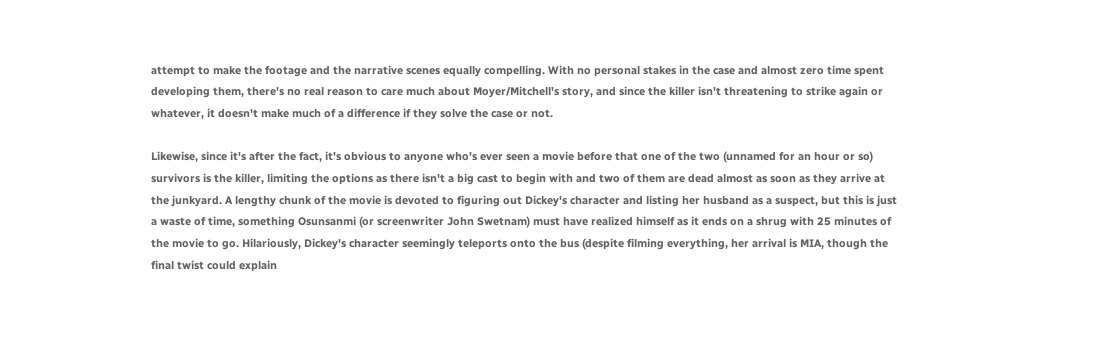attempt to make the footage and the narrative scenes equally compelling. With no personal stakes in the case and almost zero time spent developing them, there's no real reason to care much about Moyer/Mitchell's story, and since the killer isn't threatening to strike again or whatever, it doesn't make much of a difference if they solve the case or not.

Likewise, since it's after the fact, it's obvious to anyone who's ever seen a movie before that one of the two (unnamed for an hour or so) survivors is the killer, limiting the options as there isn't a big cast to begin with and two of them are dead almost as soon as they arrive at the junkyard. A lengthy chunk of the movie is devoted to figuring out Dickey's character and listing her husband as a suspect, but this is just a waste of time, something Osunsanmi (or screenwriter John Swetnam) must have realized himself as it ends on a shrug with 25 minutes of the movie to go. Hilariously, Dickey's character seemingly teleports onto the bus (despite filming everything, her arrival is MIA, though the final twist could explain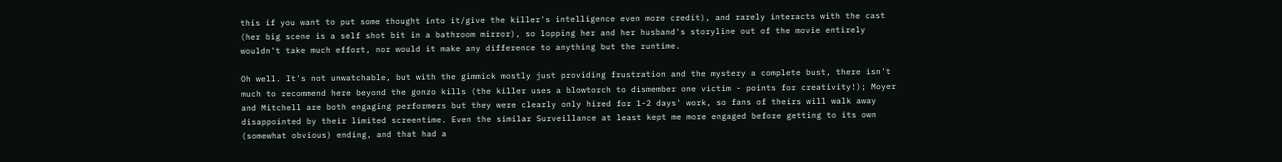this if you want to put some thought into it/give the killer's intelligence even more credit), and rarely interacts with the cast (her big scene is a self shot bit in a bathroom mirror), so lopping her and her husband's storyline out of the movie entirely wouldn't take much effort, nor would it make any difference to anything but the runtime.

Oh well. It's not unwatchable, but with the gimmick mostly just providing frustration and the mystery a complete bust, there isn't much to recommend here beyond the gonzo kills (the killer uses a blowtorch to dismember one victim - points for creativity!); Moyer and Mitchell are both engaging performers but they were clearly only hired for 1-2 days' work, so fans of theirs will walk away disappointed by their limited screentime. Even the similar Surveillance at least kept me more engaged before getting to its own (somewhat obvious) ending, and that had a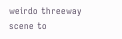weirdo threeway scene to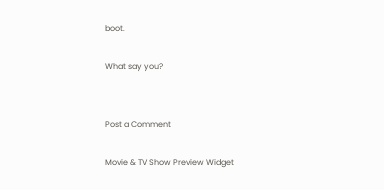boot.

What say you?


Post a Comment

Movie & TV Show Preview Widget